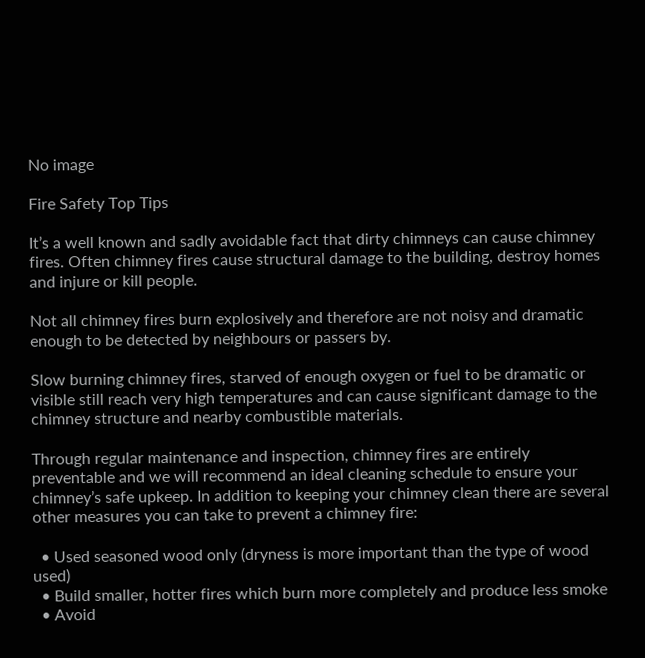No image

Fire Safety Top Tips

It’s a well known and sadly avoidable fact that dirty chimneys can cause chimney fires. Often chimney fires cause structural damage to the building, destroy homes and injure or kill people.

Not all chimney fires burn explosively and therefore are not noisy and dramatic enough to be detected by neighbours or passers by.

Slow burning chimney fires, starved of enough oxygen or fuel to be dramatic or visible still reach very high temperatures and can cause significant damage to the chimney structure and nearby combustible materials.

Through regular maintenance and inspection, chimney fires are entirely preventable and we will recommend an ideal cleaning schedule to ensure your chimney’s safe upkeep. In addition to keeping your chimney clean there are several other measures you can take to prevent a chimney fire:

  • Used seasoned wood only (dryness is more important than the type of wood used)
  • Build smaller, hotter fires which burn more completely and produce less smoke
  • Avoid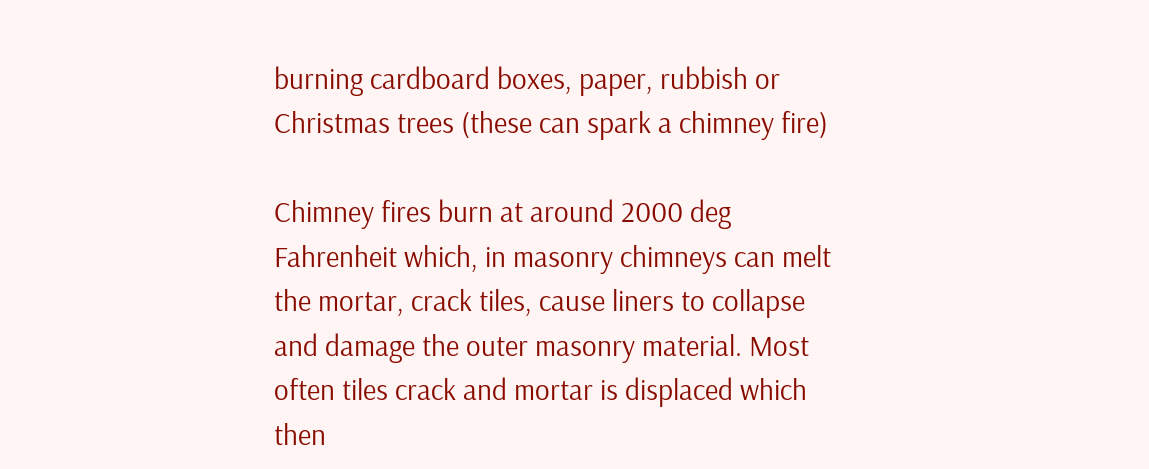burning cardboard boxes, paper, rubbish or Christmas trees (these can spark a chimney fire)

Chimney fires burn at around 2000 deg Fahrenheit which, in masonry chimneys can melt the mortar, crack tiles, cause liners to collapse and damage the outer masonry material. Most often tiles crack and mortar is displaced which then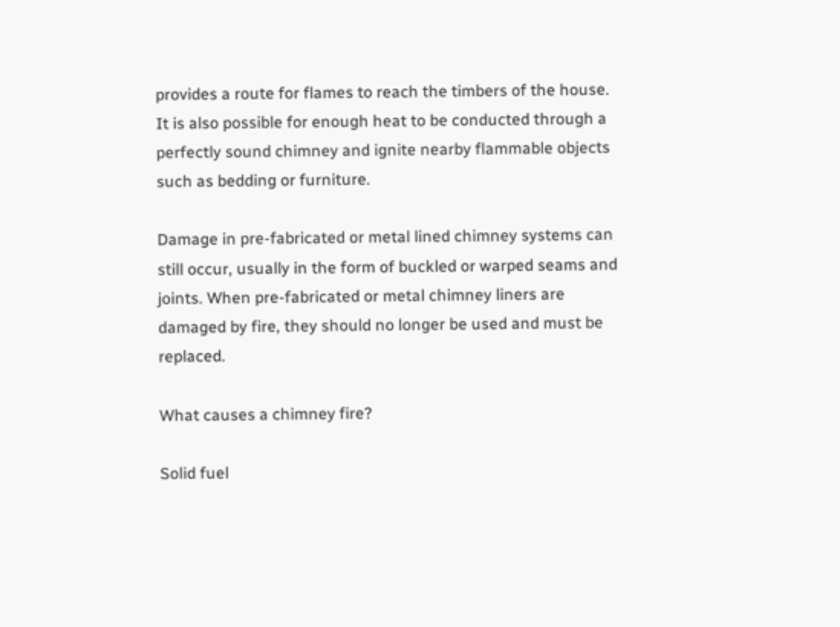provides a route for flames to reach the timbers of the house. It is also possible for enough heat to be conducted through a perfectly sound chimney and ignite nearby flammable objects such as bedding or furniture.

Damage in pre-fabricated or metal lined chimney systems can still occur, usually in the form of buckled or warped seams and joints. When pre-fabricated or metal chimney liners are damaged by fire, they should no longer be used and must be replaced.

What causes a chimney fire?

Solid fuel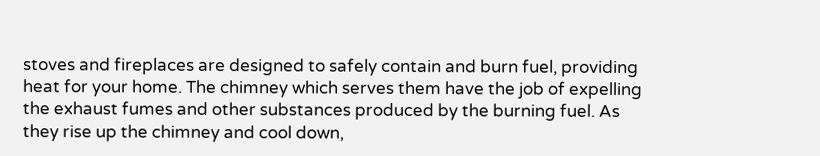stoves and fireplaces are designed to safely contain and burn fuel, providing heat for your home. The chimney which serves them have the job of expelling the exhaust fumes and other substances produced by the burning fuel. As they rise up the chimney and cool down,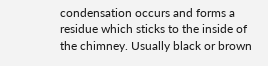condensation occurs and forms a residue which sticks to the inside of the chimney. Usually black or brown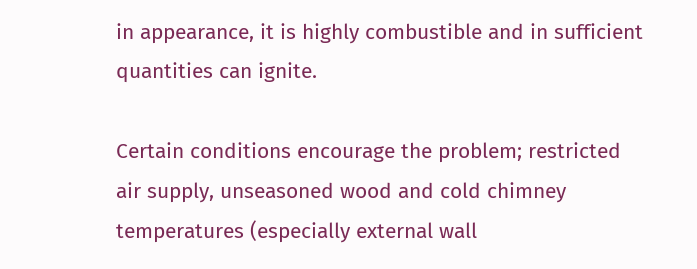in appearance, it is highly combustible and in sufficient quantities can ignite.

Certain conditions encourage the problem; restricted air supply, unseasoned wood and cold chimney temperatures (especially external wall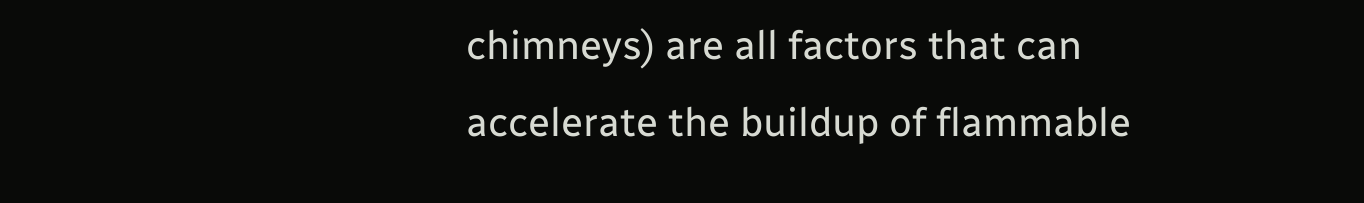chimneys) are all factors that can accelerate the buildup of flammable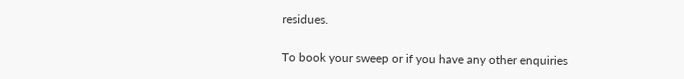residues.

To book your sweep or if you have any other enquiries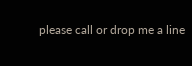please call or drop me a line